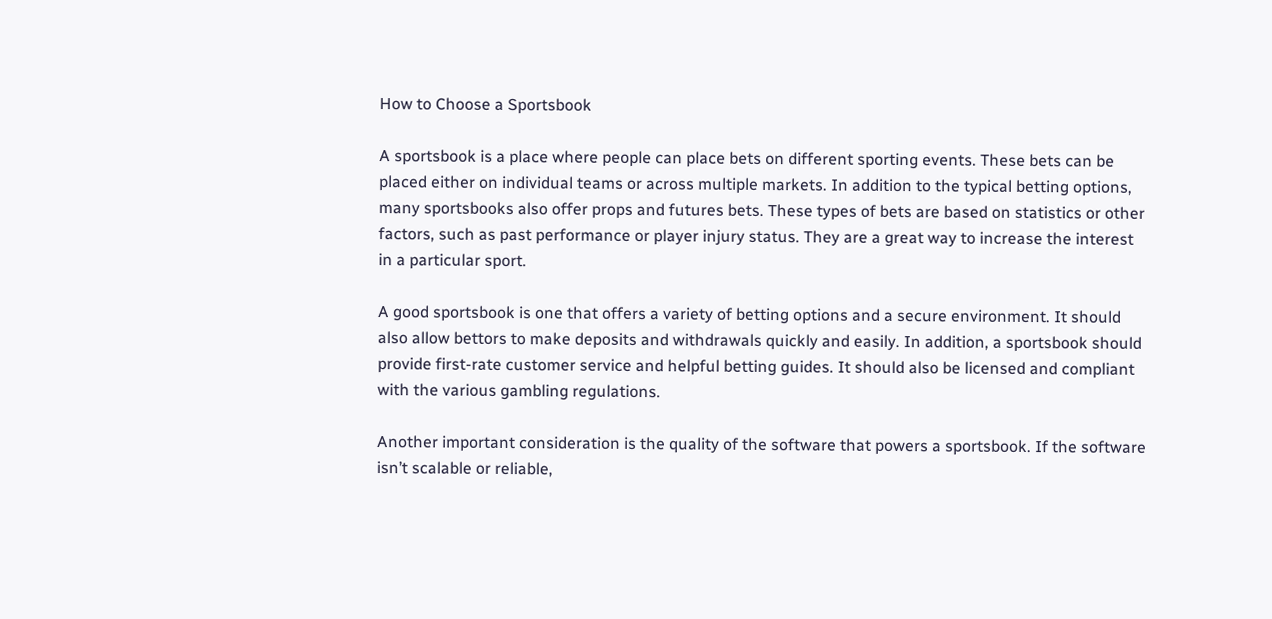How to Choose a Sportsbook

A sportsbook is a place where people can place bets on different sporting events. These bets can be placed either on individual teams or across multiple markets. In addition to the typical betting options, many sportsbooks also offer props and futures bets. These types of bets are based on statistics or other factors, such as past performance or player injury status. They are a great way to increase the interest in a particular sport.

A good sportsbook is one that offers a variety of betting options and a secure environment. It should also allow bettors to make deposits and withdrawals quickly and easily. In addition, a sportsbook should provide first-rate customer service and helpful betting guides. It should also be licensed and compliant with the various gambling regulations.

Another important consideration is the quality of the software that powers a sportsbook. If the software isn’t scalable or reliable,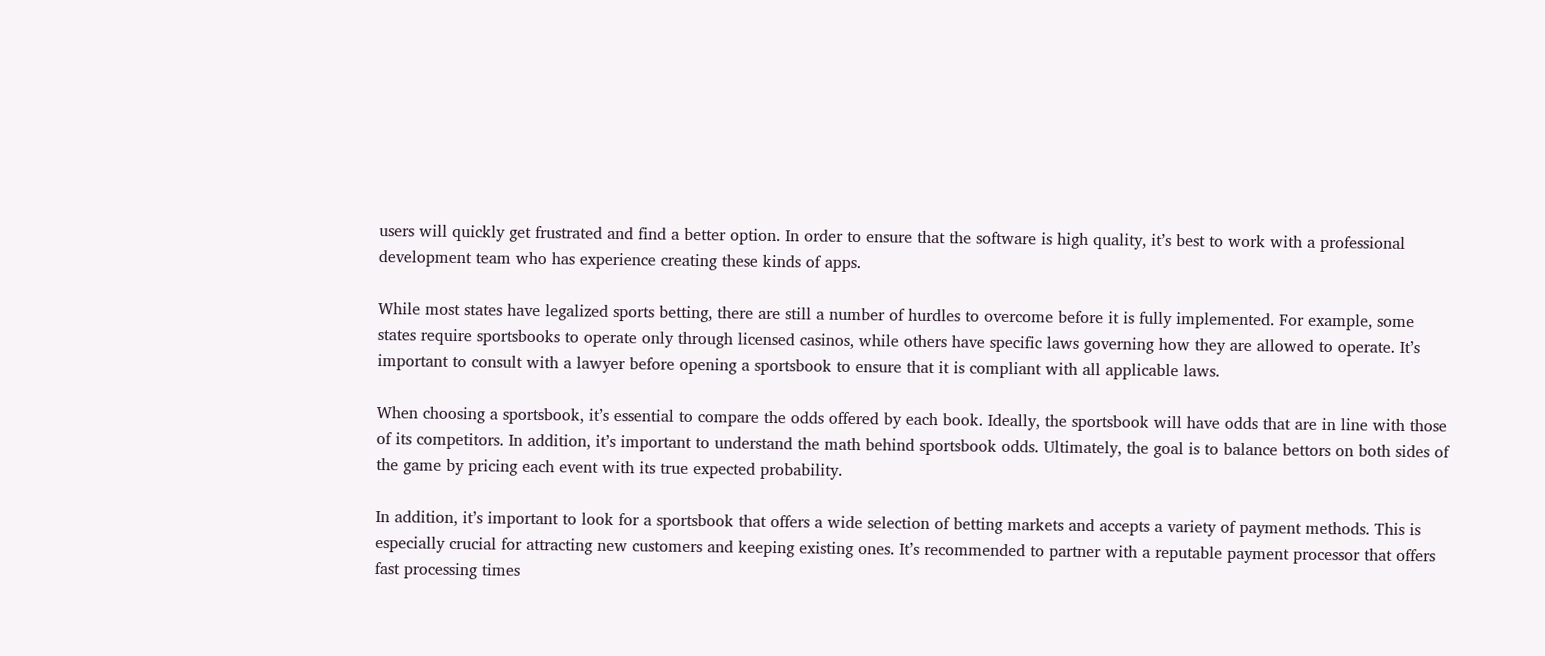users will quickly get frustrated and find a better option. In order to ensure that the software is high quality, it’s best to work with a professional development team who has experience creating these kinds of apps.

While most states have legalized sports betting, there are still a number of hurdles to overcome before it is fully implemented. For example, some states require sportsbooks to operate only through licensed casinos, while others have specific laws governing how they are allowed to operate. It’s important to consult with a lawyer before opening a sportsbook to ensure that it is compliant with all applicable laws.

When choosing a sportsbook, it’s essential to compare the odds offered by each book. Ideally, the sportsbook will have odds that are in line with those of its competitors. In addition, it’s important to understand the math behind sportsbook odds. Ultimately, the goal is to balance bettors on both sides of the game by pricing each event with its true expected probability.

In addition, it’s important to look for a sportsbook that offers a wide selection of betting markets and accepts a variety of payment methods. This is especially crucial for attracting new customers and keeping existing ones. It’s recommended to partner with a reputable payment processor that offers fast processing times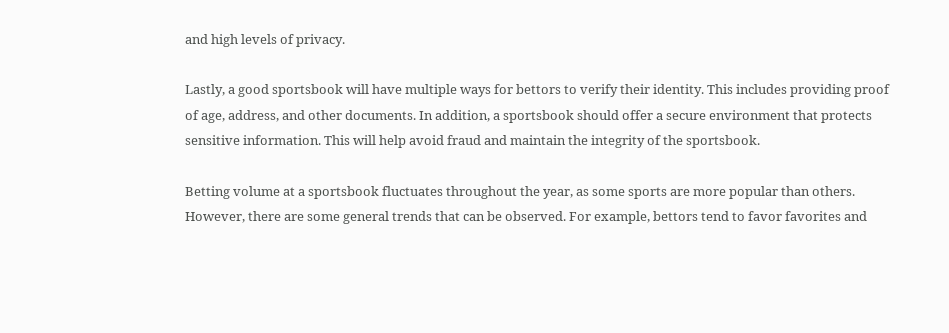and high levels of privacy.

Lastly, a good sportsbook will have multiple ways for bettors to verify their identity. This includes providing proof of age, address, and other documents. In addition, a sportsbook should offer a secure environment that protects sensitive information. This will help avoid fraud and maintain the integrity of the sportsbook.

Betting volume at a sportsbook fluctuates throughout the year, as some sports are more popular than others. However, there are some general trends that can be observed. For example, bettors tend to favor favorites and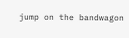jump on the bandwagon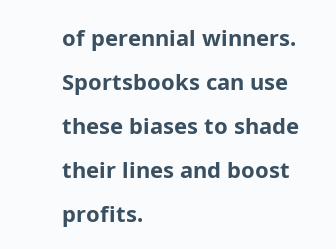of perennial winners. Sportsbooks can use these biases to shade their lines and boost profits.